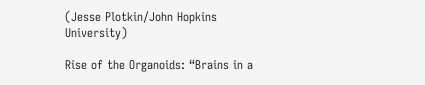(Jesse Plotkin/John Hopkins University)

Rise of the Organoids: “Brains in a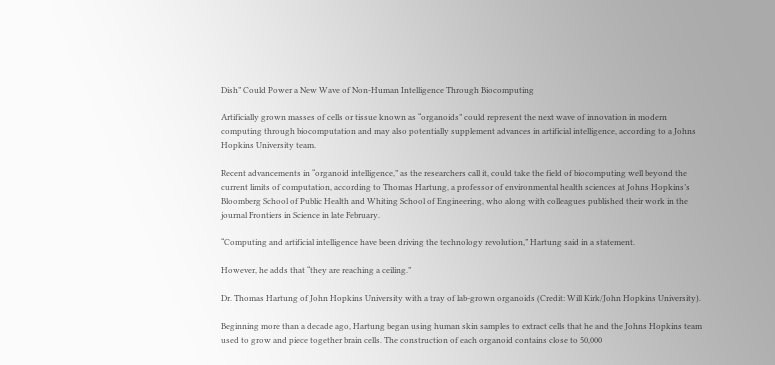Dish” Could Power a New Wave of Non-Human Intelligence Through Biocomputing

Artificially grown masses of cells or tissue known as “organoids” could represent the next wave of innovation in modern computing through biocomputation and may also potentially supplement advances in artificial intelligence, according to a Johns Hopkins University team.

Recent advancements in “organoid intelligence,” as the researchers call it, could take the field of biocomputing well beyond the current limits of computation, according to Thomas Hartung, a professor of environmental health sciences at Johns Hopkins’s Bloomberg School of Public Health and Whiting School of Engineering, who along with colleagues published their work in the journal Frontiers in Science in late February.

“Computing and artificial intelligence have been driving the technology revolution,” Hartung said in a statement.

However, he adds that “they are reaching a ceiling.”

Dr. Thomas Hartung of John Hopkins University with a tray of lab-grown organoids (Credit: Will Kirk/John Hopkins University).

Beginning more than a decade ago, Hartung began using human skin samples to extract cells that he and the Johns Hopkins team used to grow and piece together brain cells. The construction of each organoid contains close to 50,000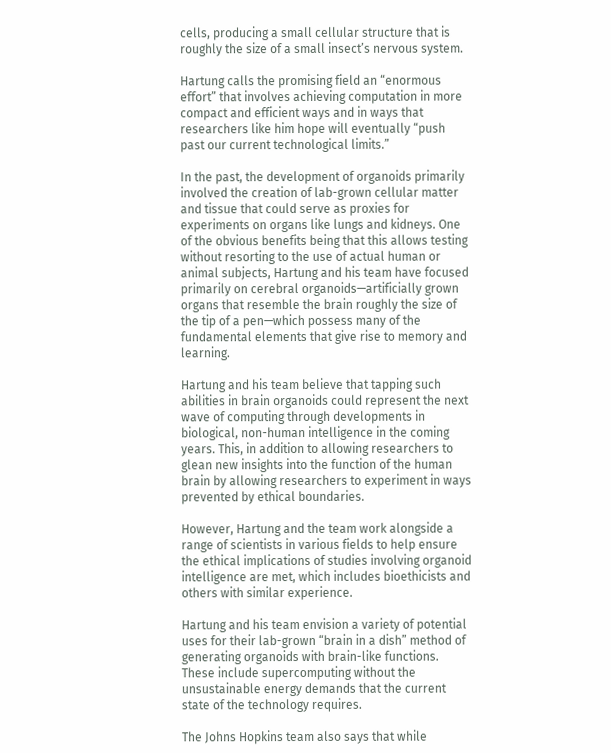cells, producing a small cellular structure that is roughly the size of a small insect’s nervous system.

Hartung calls the promising field an “enormous effort” that involves achieving computation in more compact and efficient ways and in ways that researchers like him hope will eventually “push past our current technological limits.”

In the past, the development of organoids primarily involved the creation of lab-grown cellular matter and tissue that could serve as proxies for experiments on organs like lungs and kidneys. One of the obvious benefits being that this allows testing without resorting to the use of actual human or animal subjects, Hartung and his team have focused primarily on cerebral organoids—artificially grown organs that resemble the brain roughly the size of the tip of a pen—which possess many of the fundamental elements that give rise to memory and learning.

Hartung and his team believe that tapping such abilities in brain organoids could represent the next wave of computing through developments in biological, non-human intelligence in the coming years. This, in addition to allowing researchers to glean new insights into the function of the human brain by allowing researchers to experiment in ways prevented by ethical boundaries.

However, Hartung and the team work alongside a range of scientists in various fields to help ensure the ethical implications of studies involving organoid intelligence are met, which includes bioethicists and others with similar experience.

Hartung and his team envision a variety of potential uses for their lab-grown “brain in a dish” method of generating organoids with brain-like functions. These include supercomputing without the unsustainable energy demands that the current state of the technology requires.

The Johns Hopkins team also says that while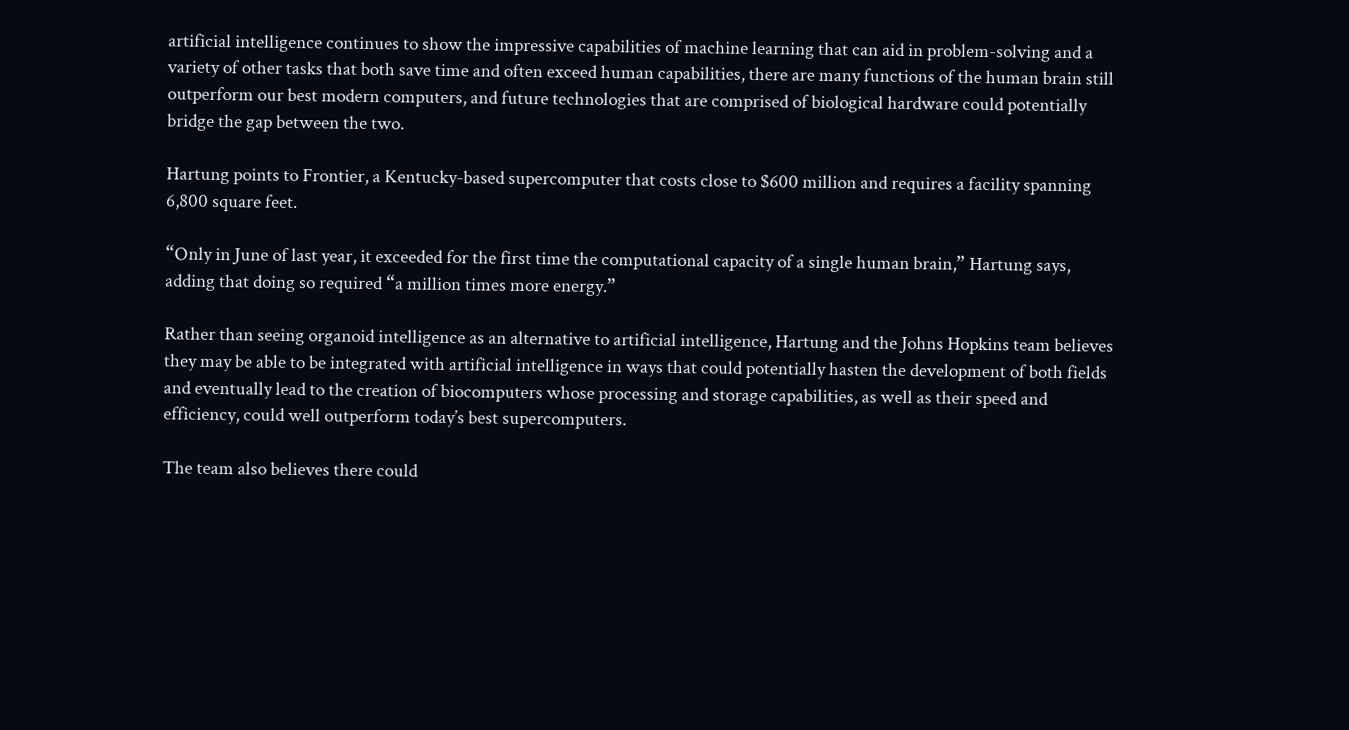artificial intelligence continues to show the impressive capabilities of machine learning that can aid in problem-solving and a variety of other tasks that both save time and often exceed human capabilities, there are many functions of the human brain still outperform our best modern computers, and future technologies that are comprised of biological hardware could potentially bridge the gap between the two.

Hartung points to Frontier, a Kentucky-based supercomputer that costs close to $600 million and requires a facility spanning 6,800 square feet.

“Only in June of last year, it exceeded for the first time the computational capacity of a single human brain,” Hartung says, adding that doing so required “a million times more energy.”

Rather than seeing organoid intelligence as an alternative to artificial intelligence, Hartung and the Johns Hopkins team believes they may be able to be integrated with artificial intelligence in ways that could potentially hasten the development of both fields and eventually lead to the creation of biocomputers whose processing and storage capabilities, as well as their speed and efficiency, could well outperform today’s best supercomputers.

The team also believes there could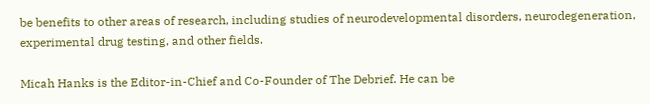be benefits to other areas of research, including studies of neurodevelopmental disorders, neurodegeneration, experimental drug testing, and other fields.

Micah Hanks is the Editor-in-Chief and Co-Founder of The Debrief. He can be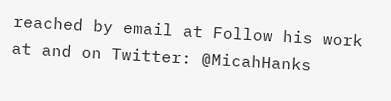reached by email at Follow his work at and on Twitter: @MicahHanks